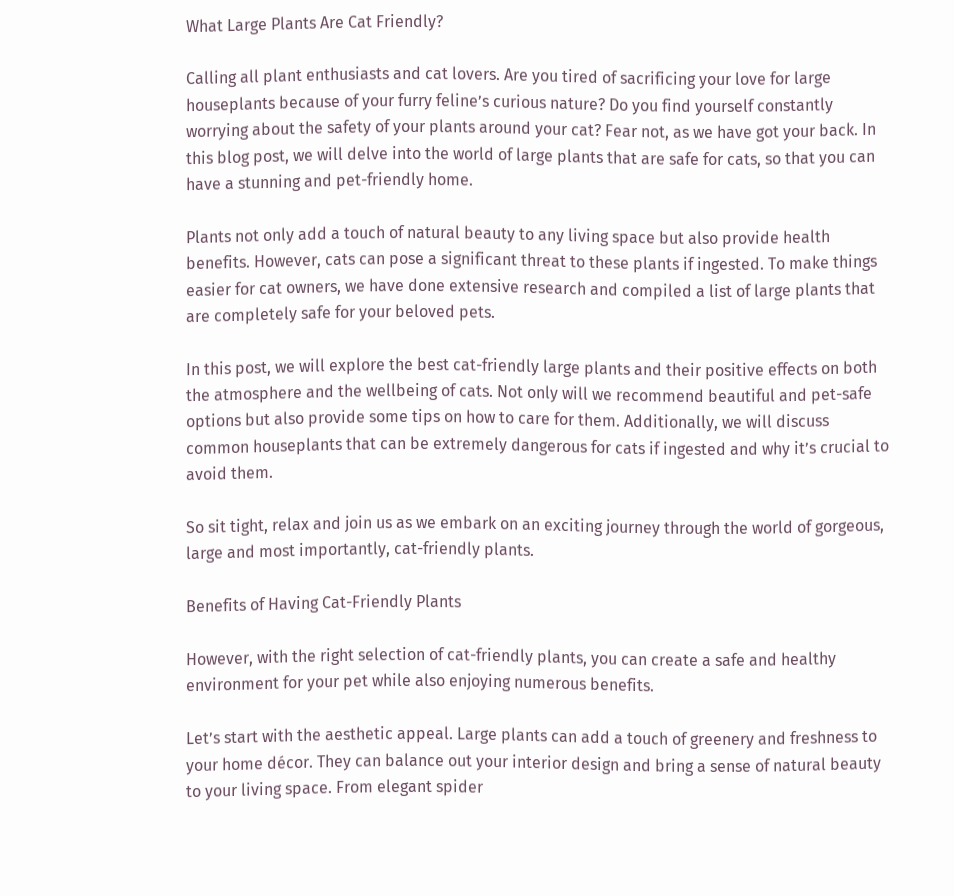What Large Plants Are Cat Friendly?

Calling all plant enthusiasts and cat lovers. Are you tired of sacrificing your love for large houseplants because of your furry feline’s curious nature? Do you find yourself constantly worrying about the safety of your plants around your cat? Fear not, as we have got your back. In this blog post, we will delve into the world of large plants that are safe for cats, so that you can have a stunning and pet-friendly home.

Plants not only add a touch of natural beauty to any living space but also provide health benefits. However, cats can pose a significant threat to these plants if ingested. To make things easier for cat owners, we have done extensive research and compiled a list of large plants that are completely safe for your beloved pets.

In this post, we will explore the best cat-friendly large plants and their positive effects on both the atmosphere and the wellbeing of cats. Not only will we recommend beautiful and pet-safe options but also provide some tips on how to care for them. Additionally, we will discuss common houseplants that can be extremely dangerous for cats if ingested and why it’s crucial to avoid them.

So sit tight, relax and join us as we embark on an exciting journey through the world of gorgeous, large and most importantly, cat-friendly plants.

Benefits of Having Cat-Friendly Plants

However, with the right selection of cat-friendly plants, you can create a safe and healthy environment for your pet while also enjoying numerous benefits.

Let’s start with the aesthetic appeal. Large plants can add a touch of greenery and freshness to your home décor. They can balance out your interior design and bring a sense of natural beauty to your living space. From elegant spider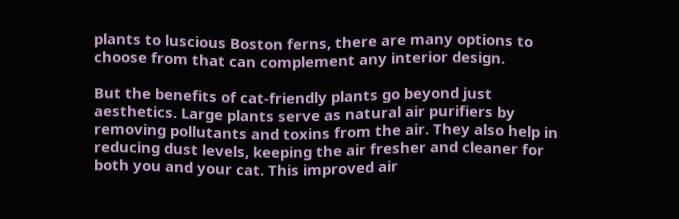plants to luscious Boston ferns, there are many options to choose from that can complement any interior design.

But the benefits of cat-friendly plants go beyond just aesthetics. Large plants serve as natural air purifiers by removing pollutants and toxins from the air. They also help in reducing dust levels, keeping the air fresher and cleaner for both you and your cat. This improved air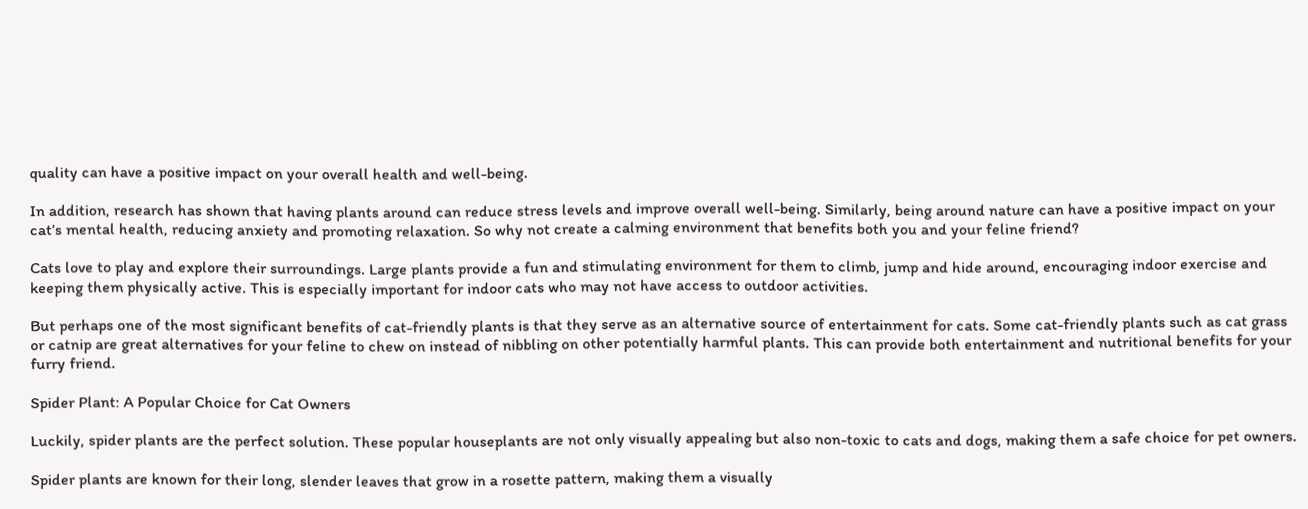quality can have a positive impact on your overall health and well-being.

In addition, research has shown that having plants around can reduce stress levels and improve overall well-being. Similarly, being around nature can have a positive impact on your cat’s mental health, reducing anxiety and promoting relaxation. So why not create a calming environment that benefits both you and your feline friend?

Cats love to play and explore their surroundings. Large plants provide a fun and stimulating environment for them to climb, jump and hide around, encouraging indoor exercise and keeping them physically active. This is especially important for indoor cats who may not have access to outdoor activities.

But perhaps one of the most significant benefits of cat-friendly plants is that they serve as an alternative source of entertainment for cats. Some cat-friendly plants such as cat grass or catnip are great alternatives for your feline to chew on instead of nibbling on other potentially harmful plants. This can provide both entertainment and nutritional benefits for your furry friend.

Spider Plant: A Popular Choice for Cat Owners

Luckily, spider plants are the perfect solution. These popular houseplants are not only visually appealing but also non-toxic to cats and dogs, making them a safe choice for pet owners.

Spider plants are known for their long, slender leaves that grow in a rosette pattern, making them a visually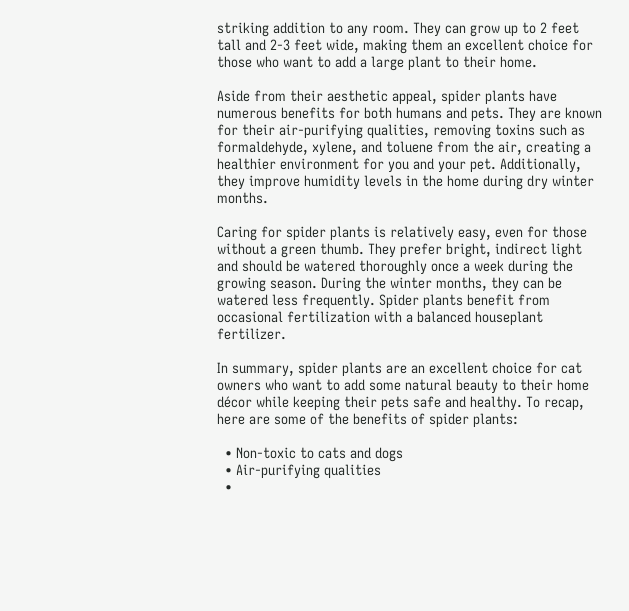striking addition to any room. They can grow up to 2 feet tall and 2-3 feet wide, making them an excellent choice for those who want to add a large plant to their home.

Aside from their aesthetic appeal, spider plants have numerous benefits for both humans and pets. They are known for their air-purifying qualities, removing toxins such as formaldehyde, xylene, and toluene from the air, creating a healthier environment for you and your pet. Additionally, they improve humidity levels in the home during dry winter months.

Caring for spider plants is relatively easy, even for those without a green thumb. They prefer bright, indirect light and should be watered thoroughly once a week during the growing season. During the winter months, they can be watered less frequently. Spider plants benefit from occasional fertilization with a balanced houseplant fertilizer.

In summary, spider plants are an excellent choice for cat owners who want to add some natural beauty to their home décor while keeping their pets safe and healthy. To recap, here are some of the benefits of spider plants:

  • Non-toxic to cats and dogs
  • Air-purifying qualities
  •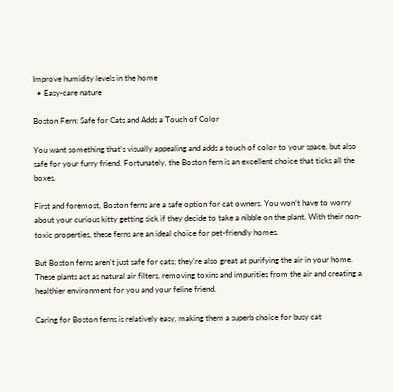Improve humidity levels in the home
  • Easy-care nature

Boston Fern: Safe for Cats and Adds a Touch of Color

You want something that’s visually appealing and adds a touch of color to your space, but also safe for your furry friend. Fortunately, the Boston fern is an excellent choice that ticks all the boxes.

First and foremost, Boston ferns are a safe option for cat owners. You won’t have to worry about your curious kitty getting sick if they decide to take a nibble on the plant. With their non-toxic properties, these ferns are an ideal choice for pet-friendly homes.

But Boston ferns aren’t just safe for cats; they’re also great at purifying the air in your home. These plants act as natural air filters, removing toxins and impurities from the air and creating a healthier environment for you and your feline friend.

Caring for Boston ferns is relatively easy, making them a superb choice for busy cat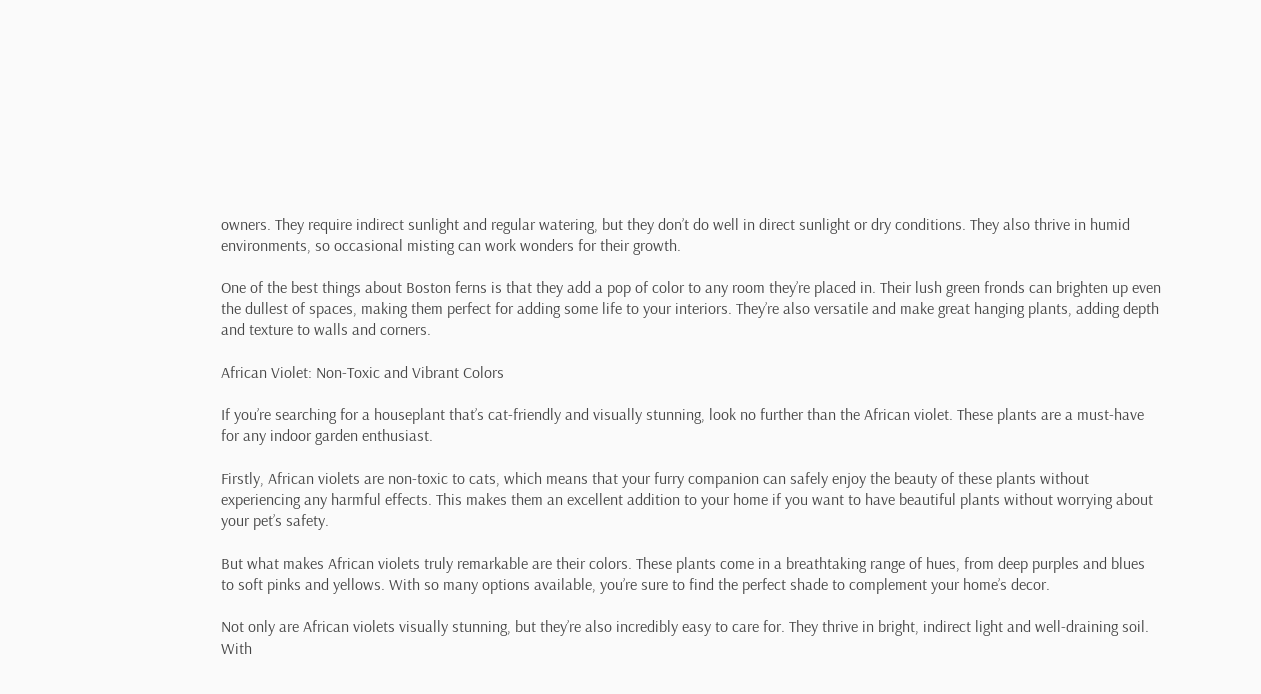owners. They require indirect sunlight and regular watering, but they don’t do well in direct sunlight or dry conditions. They also thrive in humid environments, so occasional misting can work wonders for their growth.

One of the best things about Boston ferns is that they add a pop of color to any room they’re placed in. Their lush green fronds can brighten up even the dullest of spaces, making them perfect for adding some life to your interiors. They’re also versatile and make great hanging plants, adding depth and texture to walls and corners.

African Violet: Non-Toxic and Vibrant Colors

If you’re searching for a houseplant that’s cat-friendly and visually stunning, look no further than the African violet. These plants are a must-have for any indoor garden enthusiast.

Firstly, African violets are non-toxic to cats, which means that your furry companion can safely enjoy the beauty of these plants without experiencing any harmful effects. This makes them an excellent addition to your home if you want to have beautiful plants without worrying about your pet’s safety.

But what makes African violets truly remarkable are their colors. These plants come in a breathtaking range of hues, from deep purples and blues to soft pinks and yellows. With so many options available, you’re sure to find the perfect shade to complement your home’s decor.

Not only are African violets visually stunning, but they’re also incredibly easy to care for. They thrive in bright, indirect light and well-draining soil. With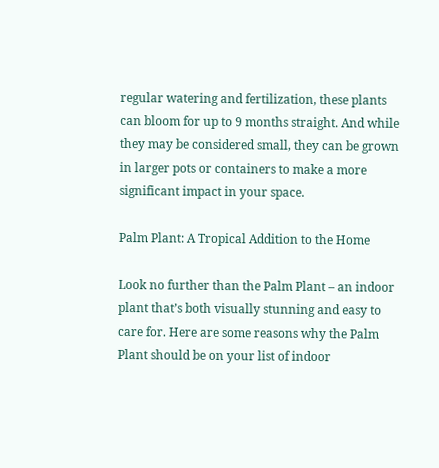regular watering and fertilization, these plants can bloom for up to 9 months straight. And while they may be considered small, they can be grown in larger pots or containers to make a more significant impact in your space.

Palm Plant: A Tropical Addition to the Home

Look no further than the Palm Plant – an indoor plant that’s both visually stunning and easy to care for. Here are some reasons why the Palm Plant should be on your list of indoor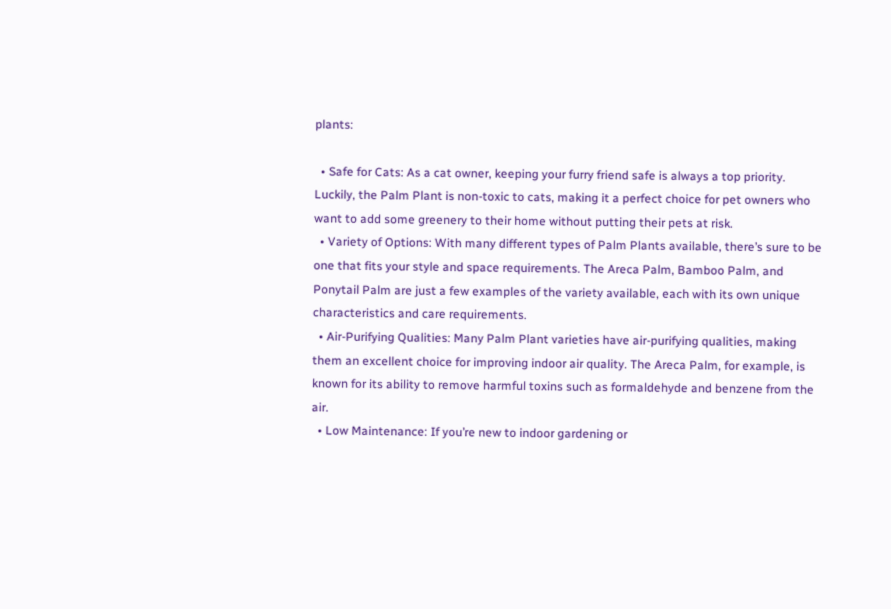plants:

  • Safe for Cats: As a cat owner, keeping your furry friend safe is always a top priority. Luckily, the Palm Plant is non-toxic to cats, making it a perfect choice for pet owners who want to add some greenery to their home without putting their pets at risk.
  • Variety of Options: With many different types of Palm Plants available, there’s sure to be one that fits your style and space requirements. The Areca Palm, Bamboo Palm, and Ponytail Palm are just a few examples of the variety available, each with its own unique characteristics and care requirements.
  • Air-Purifying Qualities: Many Palm Plant varieties have air-purifying qualities, making them an excellent choice for improving indoor air quality. The Areca Palm, for example, is known for its ability to remove harmful toxins such as formaldehyde and benzene from the air.
  • Low Maintenance: If you’re new to indoor gardening or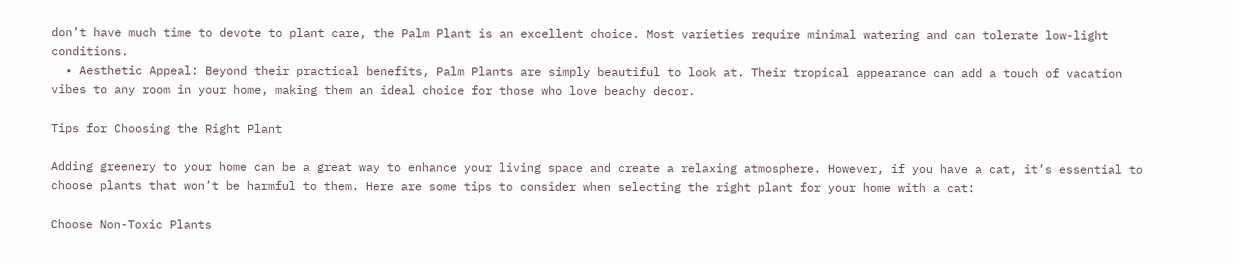don’t have much time to devote to plant care, the Palm Plant is an excellent choice. Most varieties require minimal watering and can tolerate low-light conditions.
  • Aesthetic Appeal: Beyond their practical benefits, Palm Plants are simply beautiful to look at. Their tropical appearance can add a touch of vacation vibes to any room in your home, making them an ideal choice for those who love beachy decor.

Tips for Choosing the Right Plant

Adding greenery to your home can be a great way to enhance your living space and create a relaxing atmosphere. However, if you have a cat, it’s essential to choose plants that won’t be harmful to them. Here are some tips to consider when selecting the right plant for your home with a cat:

Choose Non-Toxic Plants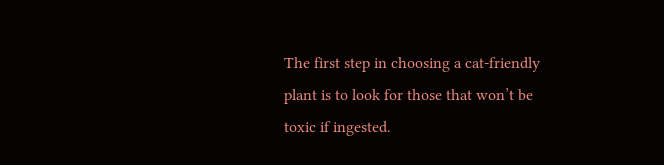The first step in choosing a cat-friendly plant is to look for those that won’t be toxic if ingested.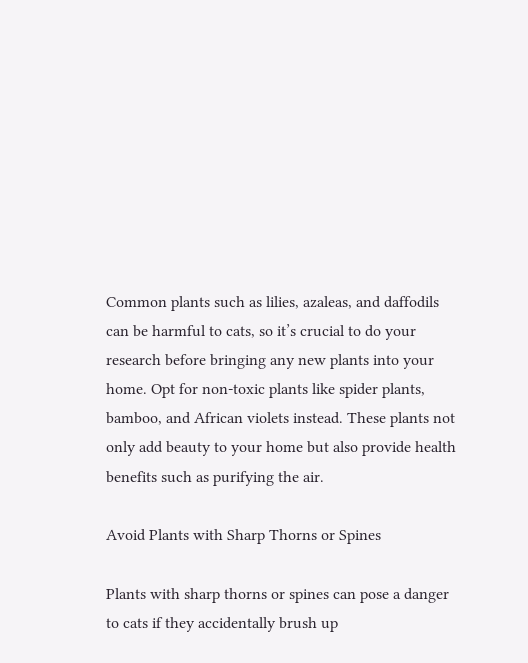Common plants such as lilies, azaleas, and daffodils can be harmful to cats, so it’s crucial to do your research before bringing any new plants into your home. Opt for non-toxic plants like spider plants, bamboo, and African violets instead. These plants not only add beauty to your home but also provide health benefits such as purifying the air.

Avoid Plants with Sharp Thorns or Spines

Plants with sharp thorns or spines can pose a danger to cats if they accidentally brush up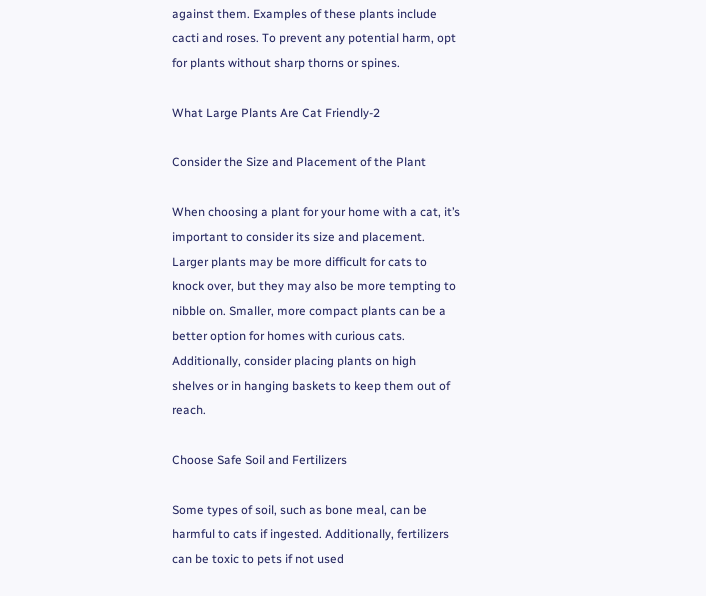against them. Examples of these plants include cacti and roses. To prevent any potential harm, opt for plants without sharp thorns or spines.

What Large Plants Are Cat Friendly-2

Consider the Size and Placement of the Plant

When choosing a plant for your home with a cat, it’s important to consider its size and placement. Larger plants may be more difficult for cats to knock over, but they may also be more tempting to nibble on. Smaller, more compact plants can be a better option for homes with curious cats. Additionally, consider placing plants on high shelves or in hanging baskets to keep them out of reach.

Choose Safe Soil and Fertilizers

Some types of soil, such as bone meal, can be harmful to cats if ingested. Additionally, fertilizers can be toxic to pets if not used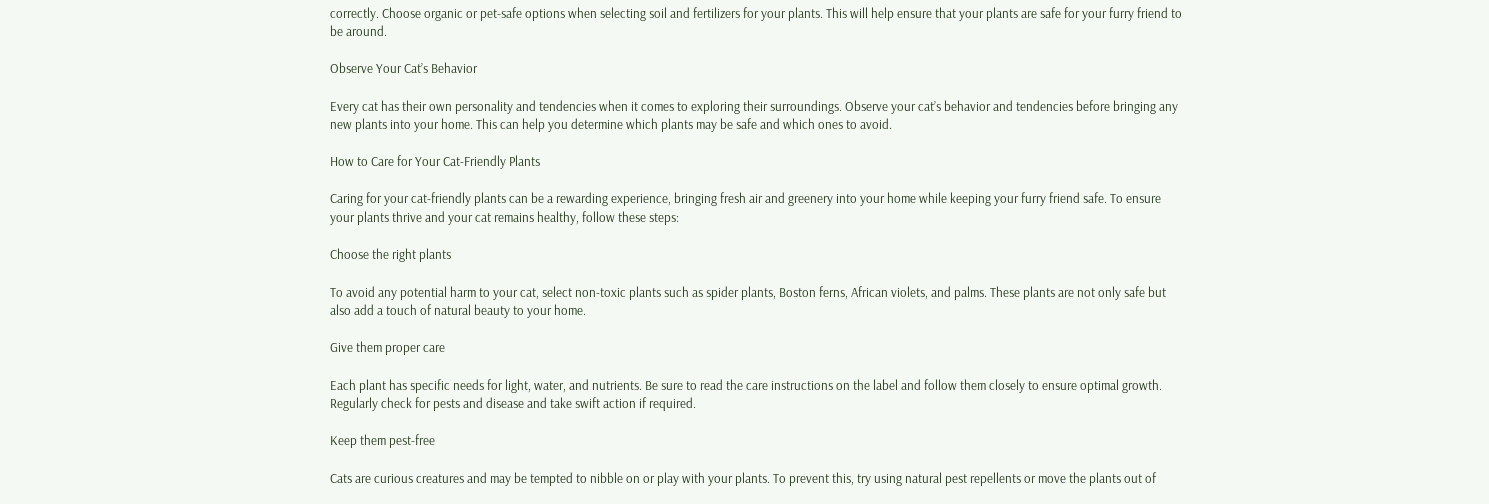correctly. Choose organic or pet-safe options when selecting soil and fertilizers for your plants. This will help ensure that your plants are safe for your furry friend to be around.

Observe Your Cat’s Behavior

Every cat has their own personality and tendencies when it comes to exploring their surroundings. Observe your cat’s behavior and tendencies before bringing any new plants into your home. This can help you determine which plants may be safe and which ones to avoid.

How to Care for Your Cat-Friendly Plants

Caring for your cat-friendly plants can be a rewarding experience, bringing fresh air and greenery into your home while keeping your furry friend safe. To ensure your plants thrive and your cat remains healthy, follow these steps:

Choose the right plants

To avoid any potential harm to your cat, select non-toxic plants such as spider plants, Boston ferns, African violets, and palms. These plants are not only safe but also add a touch of natural beauty to your home.

Give them proper care

Each plant has specific needs for light, water, and nutrients. Be sure to read the care instructions on the label and follow them closely to ensure optimal growth. Regularly check for pests and disease and take swift action if required.

Keep them pest-free

Cats are curious creatures and may be tempted to nibble on or play with your plants. To prevent this, try using natural pest repellents or move the plants out of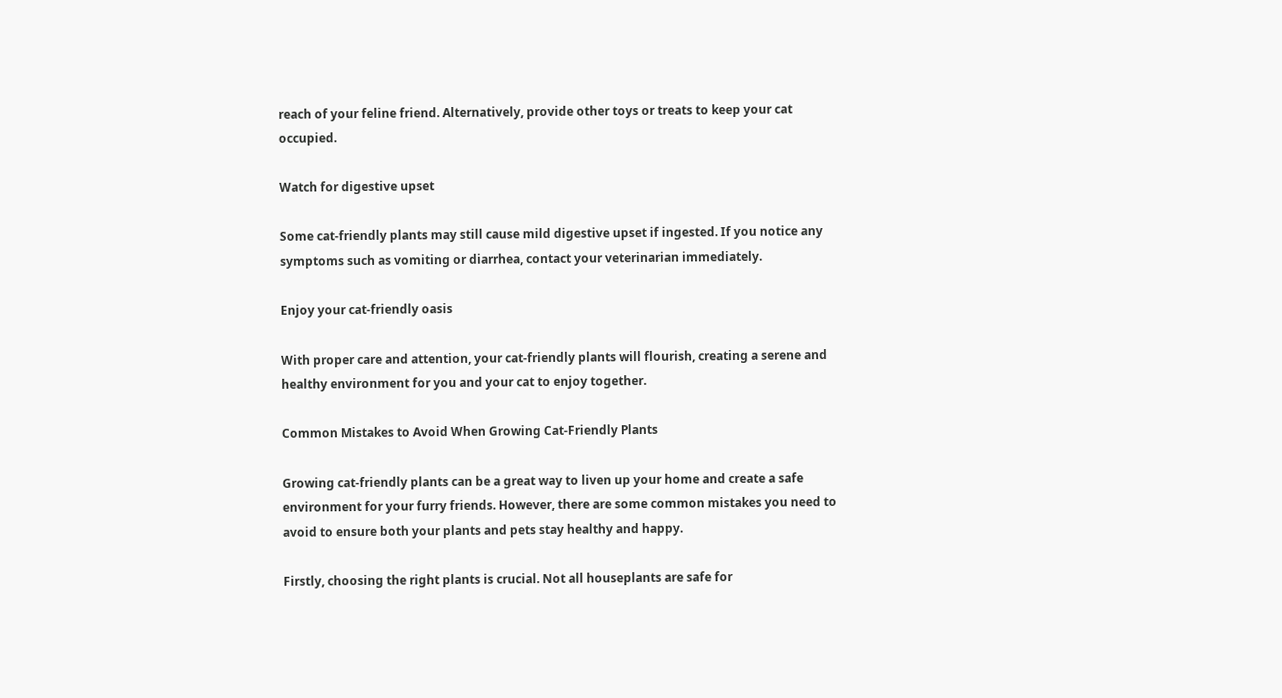reach of your feline friend. Alternatively, provide other toys or treats to keep your cat occupied.

Watch for digestive upset

Some cat-friendly plants may still cause mild digestive upset if ingested. If you notice any symptoms such as vomiting or diarrhea, contact your veterinarian immediately.

Enjoy your cat-friendly oasis

With proper care and attention, your cat-friendly plants will flourish, creating a serene and healthy environment for you and your cat to enjoy together.

Common Mistakes to Avoid When Growing Cat-Friendly Plants

Growing cat-friendly plants can be a great way to liven up your home and create a safe environment for your furry friends. However, there are some common mistakes you need to avoid to ensure both your plants and pets stay healthy and happy.

Firstly, choosing the right plants is crucial. Not all houseplants are safe for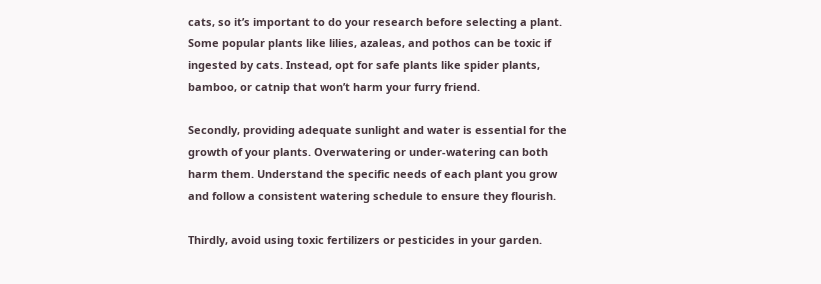cats, so it’s important to do your research before selecting a plant. Some popular plants like lilies, azaleas, and pothos can be toxic if ingested by cats. Instead, opt for safe plants like spider plants, bamboo, or catnip that won’t harm your furry friend.

Secondly, providing adequate sunlight and water is essential for the growth of your plants. Overwatering or under-watering can both harm them. Understand the specific needs of each plant you grow and follow a consistent watering schedule to ensure they flourish.

Thirdly, avoid using toxic fertilizers or pesticides in your garden.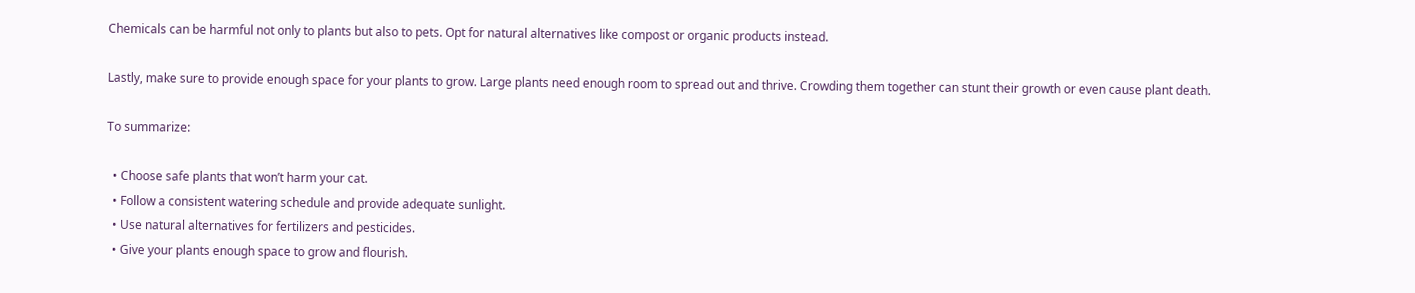Chemicals can be harmful not only to plants but also to pets. Opt for natural alternatives like compost or organic products instead.

Lastly, make sure to provide enough space for your plants to grow. Large plants need enough room to spread out and thrive. Crowding them together can stunt their growth or even cause plant death.

To summarize:

  • Choose safe plants that won’t harm your cat.
  • Follow a consistent watering schedule and provide adequate sunlight.
  • Use natural alternatives for fertilizers and pesticides.
  • Give your plants enough space to grow and flourish.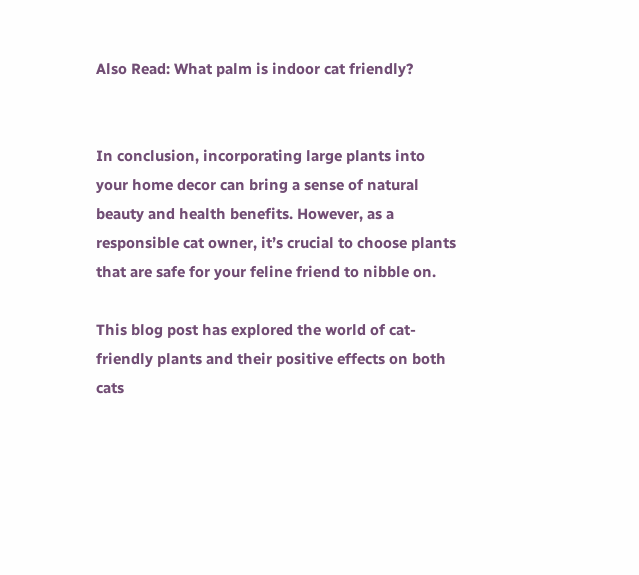Also Read: What palm is indoor cat friendly?


In conclusion, incorporating large plants into your home decor can bring a sense of natural beauty and health benefits. However, as a responsible cat owner, it’s crucial to choose plants that are safe for your feline friend to nibble on.

This blog post has explored the world of cat-friendly plants and their positive effects on both cats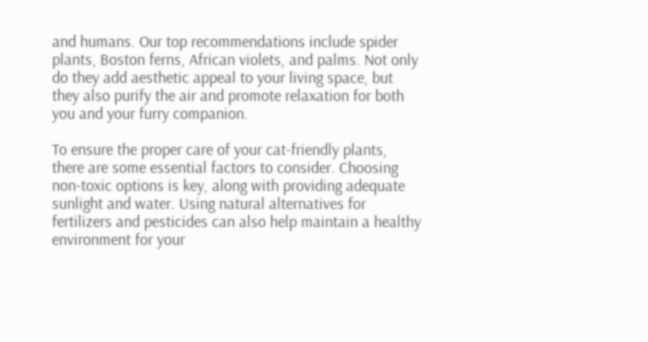and humans. Our top recommendations include spider plants, Boston ferns, African violets, and palms. Not only do they add aesthetic appeal to your living space, but they also purify the air and promote relaxation for both you and your furry companion.

To ensure the proper care of your cat-friendly plants, there are some essential factors to consider. Choosing non-toxic options is key, along with providing adequate sunlight and water. Using natural alternatives for fertilizers and pesticides can also help maintain a healthy environment for your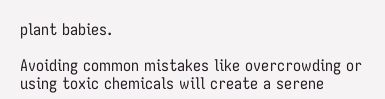plant babies.

Avoiding common mistakes like overcrowding or using toxic chemicals will create a serene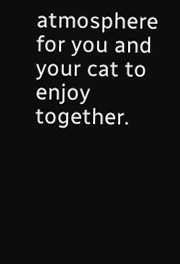atmosphere for you and your cat to enjoy together.